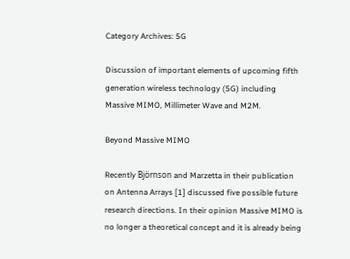Category Archives: 5G

Discussion of important elements of upcoming fifth generation wireless technology (5G) including Massive MIMO, Millimeter Wave and M2M.

Beyond Massive MIMO

Recently Björnson and Marzetta in their publication on Antenna Arrays [1] discussed five possible future research directions. In their opinion Massive MIMO is no longer a theoretical concept and it is already being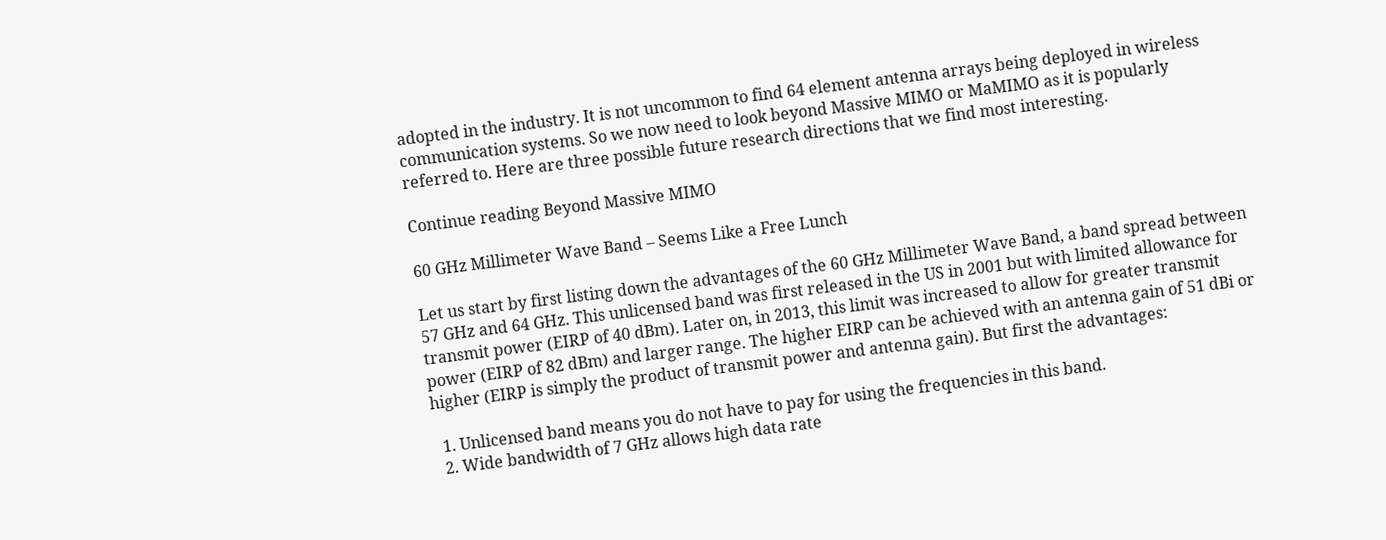adopted in the industry. It is not uncommon to find 64 element antenna arrays being deployed in wireless communication systems. So we now need to look beyond Massive MIMO or MaMIMO as it is popularly referred to. Here are three possible future research directions that we find most interesting.

Continue reading Beyond Massive MIMO

60 GHz Millimeter Wave Band – Seems Like a Free Lunch

Let us start by first listing down the advantages of the 60 GHz Millimeter Wave Band, a band spread between 57 GHz and 64 GHz. This unlicensed band was first released in the US in 2001 but with limited allowance for transmit power (EIRP of 40 dBm). Later on, in 2013, this limit was increased to allow for greater transmit power (EIRP of 82 dBm) and larger range. The higher EIRP can be achieved with an antenna gain of 51 dBi or higher (EIRP is simply the product of transmit power and antenna gain). But first the advantages:

  1. Unlicensed band means you do not have to pay for using the frequencies in this band.
  2. Wide bandwidth of 7 GHz allows high data rate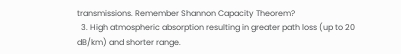transmissions. Remember Shannon Capacity Theorem?
  3. High atmospheric absorption resulting in greater path loss (up to 20 dB/km) and shorter range.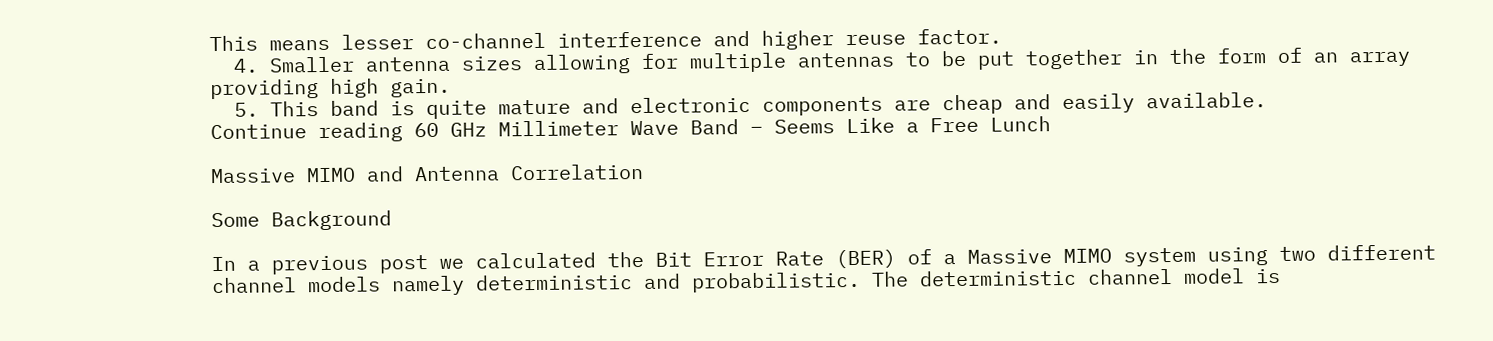This means lesser co-channel interference and higher reuse factor.
  4. Smaller antenna sizes allowing for multiple antennas to be put together in the form of an array providing high gain.
  5. This band is quite mature and electronic components are cheap and easily available.
Continue reading 60 GHz Millimeter Wave Band – Seems Like a Free Lunch

Massive MIMO and Antenna Correlation

Some Background

In a previous post we calculated the Bit Error Rate (BER) of a Massive MIMO system using two different channel models namely deterministic and probabilistic. The deterministic channel model is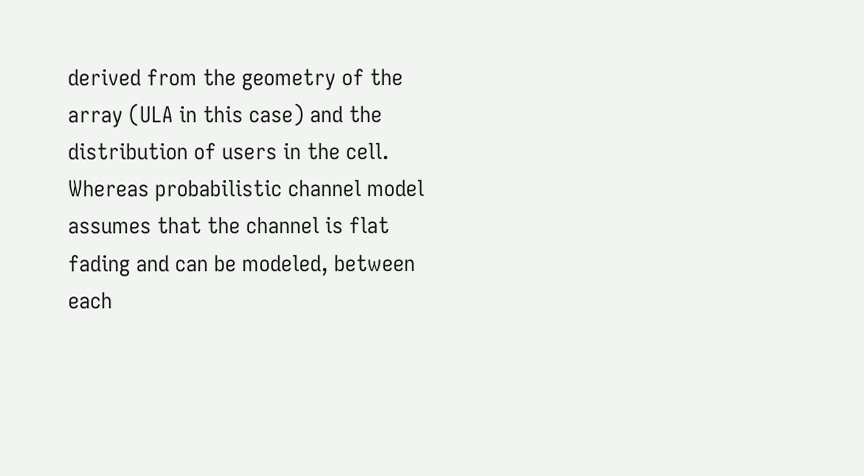derived from the geometry of the array (ULA in this case) and the distribution of users in the cell. Whereas probabilistic channel model assumes that the channel is flat fading and can be modeled, between each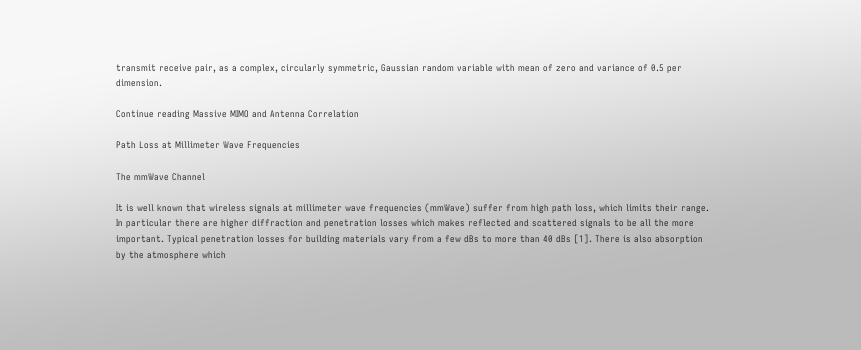transmit receive pair, as a complex, circularly symmetric, Gaussian random variable with mean of zero and variance of 0.5 per dimension.

Continue reading Massive MIMO and Antenna Correlation

Path Loss at Millimeter Wave Frequencies

The mmWave Channel

It is well known that wireless signals at millimeter wave frequencies (mmWave) suffer from high path loss, which limits their range. In particular there are higher diffraction and penetration losses which makes reflected and scattered signals to be all the more important. Typical penetration losses for building materials vary from a few dBs to more than 40 dBs [1]. There is also absorption by the atmosphere which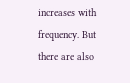increases with frequency. But there are also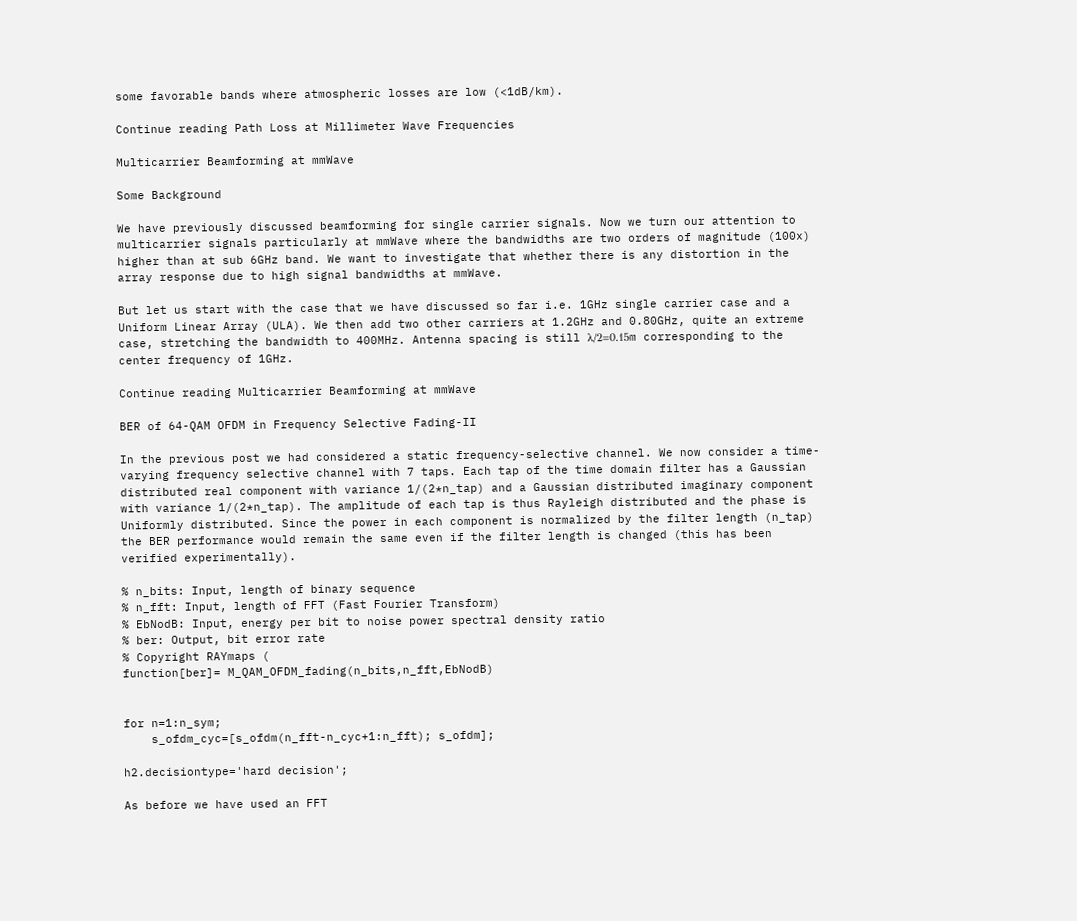some favorable bands where atmospheric losses are low (<1dB/km).

Continue reading Path Loss at Millimeter Wave Frequencies

Multicarrier Beamforming at mmWave

Some Background

We have previously discussed beamforming for single carrier signals. Now we turn our attention to multicarrier signals particularly at mmWave where the bandwidths are two orders of magnitude (100x) higher than at sub 6GHz band. We want to investigate that whether there is any distortion in the array response due to high signal bandwidths at mmWave.

But let us start with the case that we have discussed so far i.e. 1GHz single carrier case and a Uniform Linear Array (ULA). We then add two other carriers at 1.2GHz and 0.80GHz, quite an extreme case, stretching the bandwidth to 400MHz. Antenna spacing is still λ/2=0.15m corresponding to the center frequency of 1GHz.

Continue reading Multicarrier Beamforming at mmWave

BER of 64-QAM OFDM in Frequency Selective Fading-II

In the previous post we had considered a static frequency-selective channel. We now consider a time-varying frequency selective channel with 7 taps. Each tap of the time domain filter has a Gaussian distributed real component with variance 1/(2*n_tap) and a Gaussian distributed imaginary component with variance 1/(2*n_tap). The amplitude of each tap is thus Rayleigh distributed and the phase is Uniformly distributed. Since the power in each component is normalized by the filter length (n_tap) the BER performance would remain the same even if the filter length is changed (this has been verified experimentally).

% n_bits: Input, length of binary sequence
% n_fft: Input, length of FFT (Fast Fourier Transform)
% EbNodB: Input, energy per bit to noise power spectral density ratio
% ber: Output, bit error rate
% Copyright RAYmaps (
function[ber]= M_QAM_OFDM_fading(n_bits,n_fft,EbNodB)


for n=1:n_sym;
    s_ofdm_cyc=[s_ofdm(n_fft-n_cyc+1:n_fft); s_ofdm];

h2.decisiontype='hard decision';

As before we have used an FFT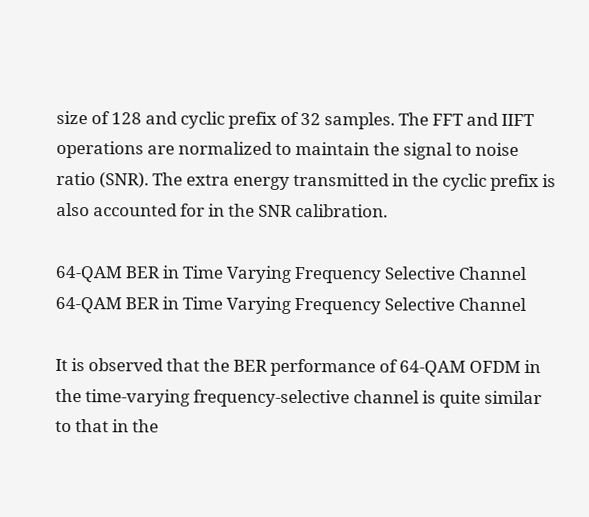size of 128 and cyclic prefix of 32 samples. The FFT and IIFT operations are normalized to maintain the signal to noise ratio (SNR). The extra energy transmitted in the cyclic prefix is also accounted for in the SNR calibration.

64-QAM BER in Time Varying Frequency Selective Channel
64-QAM BER in Time Varying Frequency Selective Channel

It is observed that the BER performance of 64-QAM OFDM in the time-varying frequency-selective channel is quite similar to that in the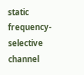static frequency-selective channel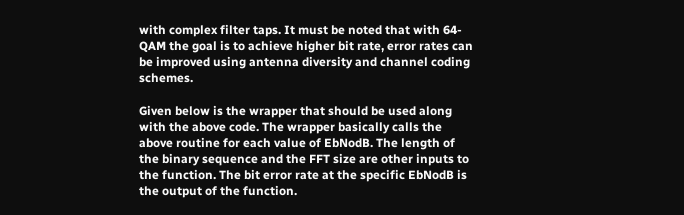with complex filter taps. It must be noted that with 64-QAM the goal is to achieve higher bit rate, error rates can be improved using antenna diversity and channel coding schemes.

Given below is the wrapper that should be used along with the above code. The wrapper basically calls the above routine for each value of EbNodB. The length of the binary sequence and the FFT size are other inputs to the function. The bit error rate at the specific EbNodB is the output of the function.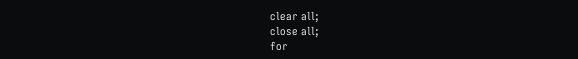clear all;
close all;
for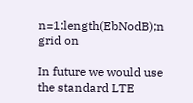n=1:length(EbNodB);n
grid on

In future we would use the standard LTE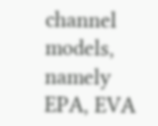channel models, namely EPA, EVA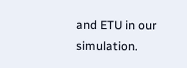and ETU in our simulation.